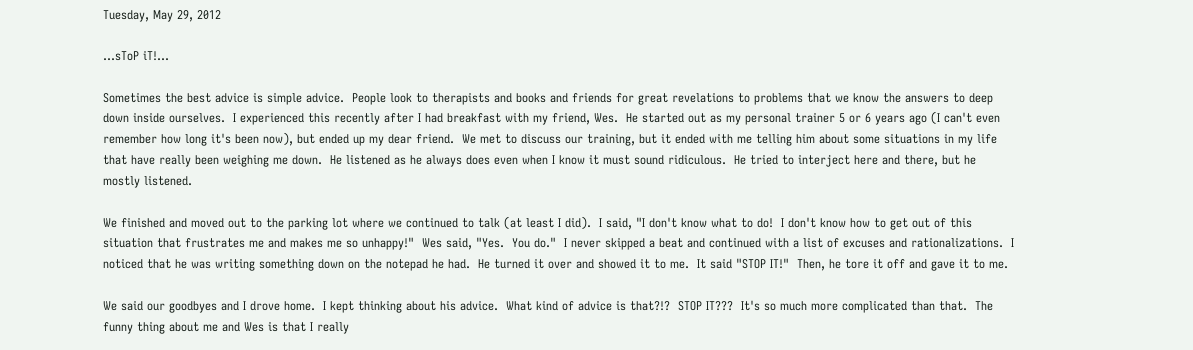Tuesday, May 29, 2012

...sToP iT!...

Sometimes the best advice is simple advice.  People look to therapists and books and friends for great revelations to problems that we know the answers to deep down inside ourselves.  I experienced this recently after I had breakfast with my friend, Wes.  He started out as my personal trainer 5 or 6 years ago (I can't even remember how long it's been now), but ended up my dear friend.  We met to discuss our training, but it ended with me telling him about some situations in my life that have really been weighing me down.  He listened as he always does even when I know it must sound ridiculous.  He tried to interject here and there, but he mostly listened.

We finished and moved out to the parking lot where we continued to talk (at least I did).  I said, "I don't know what to do!  I don't know how to get out of this situation that frustrates me and makes me so unhappy!"  Wes said, "Yes.  You do."  I never skipped a beat and continued with a list of excuses and rationalizations.  I noticed that he was writing something down on the notepad he had.  He turned it over and showed it to me.  It said "STOP IT!"  Then, he tore it off and gave it to me.

We said our goodbyes and I drove home.  I kept thinking about his advice.  What kind of advice is that?!?  STOP IT???  It's so much more complicated than that.  The funny thing about me and Wes is that I really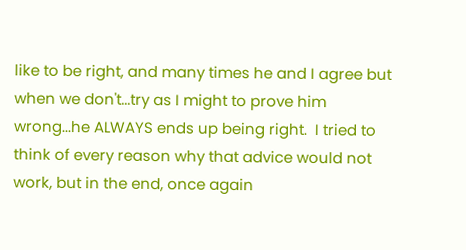like to be right, and many times he and I agree but when we don't...try as I might to prove him wrong...he ALWAYS ends up being right.  I tried to think of every reason why that advice would not work, but in the end, once again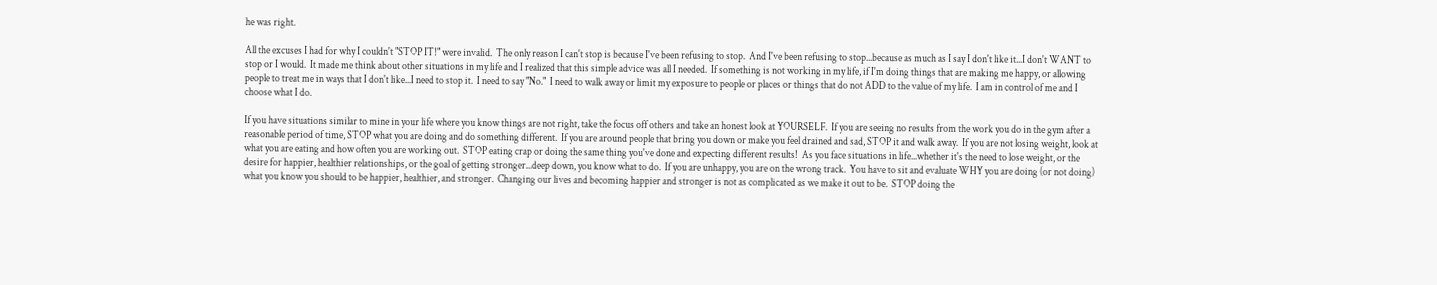he was right.

All the excuses I had for why I couldn't "STOP IT!" were invalid.  The only reason I can't stop is because I've been refusing to stop.  And I've been refusing to stop...because as much as I say I don't like it...I don't WANT to stop or I would.  It made me think about other situations in my life and I realized that this simple advice was all I needed.  If something is not working in my life, if I'm doing things that are making me happy, or allowing people to treat me in ways that I don't like...I need to stop it.  I need to say "No."  I need to walk away or limit my exposure to people or places or things that do not ADD to the value of my life.  I am in control of me and I choose what I do.

If you have situations similar to mine in your life where you know things are not right, take the focus off others and take an honest look at YOURSELF.  If you are seeing no results from the work you do in the gym after a reasonable period of time, STOP what you are doing and do something different.  If you are around people that bring you down or make you feel drained and sad, STOP it and walk away.  If you are not losing weight, look at what you are eating and how often you are working out.  STOP eating crap or doing the same thing you've done and expecting different results!  As you face situations in life...whether it's the need to lose weight, or the desire for happier, healthier relationships, or the goal of getting stronger...deep down, you know what to do.  If you are unhappy, you are on the wrong track.  You have to sit and evaluate WHY you are doing (or not doing) what you know you should to be happier, healthier, and stronger.  Changing our lives and becoming happier and stronger is not as complicated as we make it out to be.  STOP doing the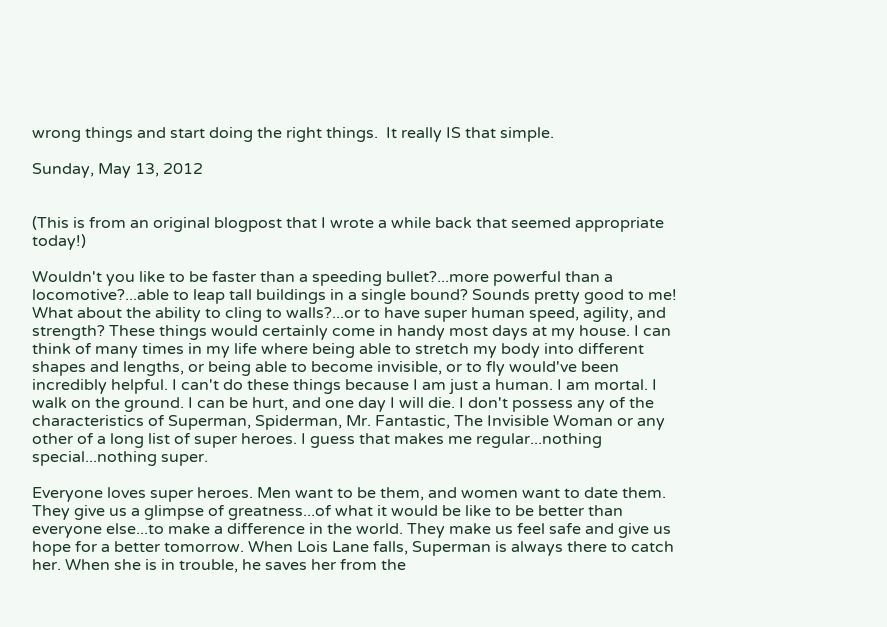wrong things and start doing the right things.  It really IS that simple.

Sunday, May 13, 2012


(This is from an original blogpost that I wrote a while back that seemed appropriate today!)

Wouldn't you like to be faster than a speeding bullet?...more powerful than a locomotive?...able to leap tall buildings in a single bound? Sounds pretty good to me!  What about the ability to cling to walls?...or to have super human speed, agility, and strength? These things would certainly come in handy most days at my house. I can think of many times in my life where being able to stretch my body into different shapes and lengths, or being able to become invisible, or to fly would've been incredibly helpful. I can't do these things because I am just a human. I am mortal. I walk on the ground. I can be hurt, and one day I will die. I don't possess any of the characteristics of Superman, Spiderman, Mr. Fantastic, The Invisible Woman or any other of a long list of super heroes. I guess that makes me regular...nothing special...nothing super.

Everyone loves super heroes. Men want to be them, and women want to date them. They give us a glimpse of greatness...of what it would be like to be better than everyone else...to make a difference in the world. They make us feel safe and give us hope for a better tomorrow. When Lois Lane falls, Superman is always there to catch her. When she is in trouble, he saves her from the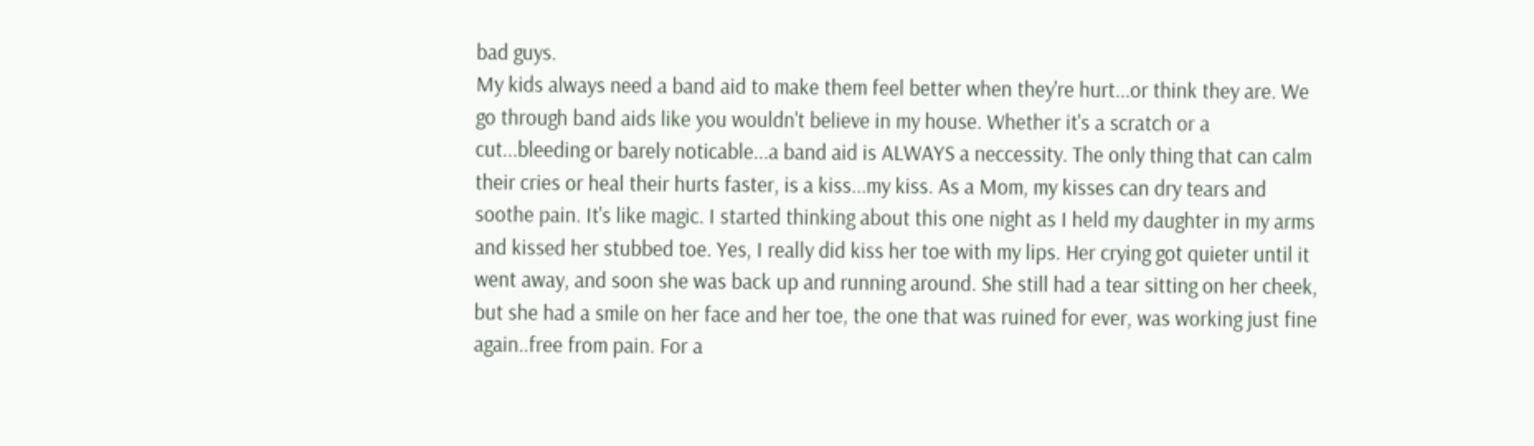bad guys.
My kids always need a band aid to make them feel better when they're hurt...or think they are. We go through band aids like you wouldn't believe in my house. Whether it's a scratch or a cut...bleeding or barely noticable...a band aid is ALWAYS a neccessity. The only thing that can calm their cries or heal their hurts faster, is a kiss...my kiss. As a Mom, my kisses can dry tears and soothe pain. It's like magic. I started thinking about this one night as I held my daughter in my arms and kissed her stubbed toe. Yes, I really did kiss her toe with my lips. Her crying got quieter until it went away, and soon she was back up and running around. She still had a tear sitting on her cheek, but she had a smile on her face and her toe, the one that was ruined for ever, was working just fine again..free from pain. For a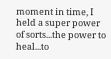moment in time, I held a super power of sorts...the power to heal...to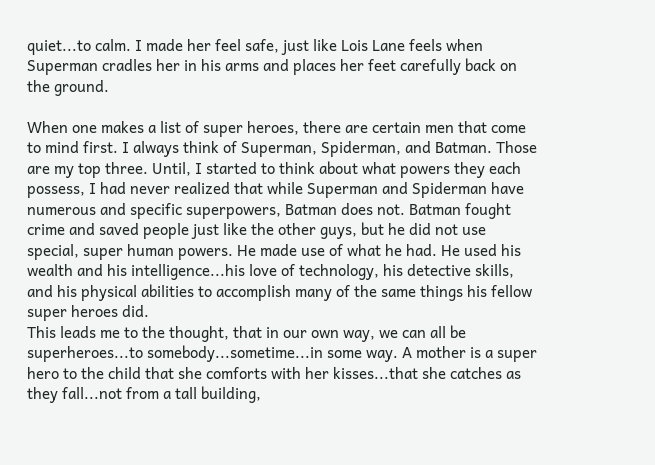quiet...to calm. I made her feel safe, just like Lois Lane feels when Superman cradles her in his arms and places her feet carefully back on the ground.

When one makes a list of super heroes, there are certain men that come to mind first. I always think of Superman, Spiderman, and Batman. Those are my top three. Until, I started to think about what powers they each possess, I had never realized that while Superman and Spiderman have numerous and specific superpowers, Batman does not. Batman fought crime and saved people just like the other guys, but he did not use special, super human powers. He made use of what he had. He used his wealth and his intelligence...his love of technology, his detective skills, and his physical abilities to accomplish many of the same things his fellow super heroes did.
This leads me to the thought, that in our own way, we can all be superheroes...to somebody...sometime...in some way. A mother is a super hero to the child that she comforts with her kisses...that she catches as they fall...not from a tall building,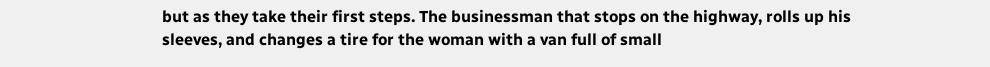but as they take their first steps. The businessman that stops on the highway, rolls up his sleeves, and changes a tire for the woman with a van full of small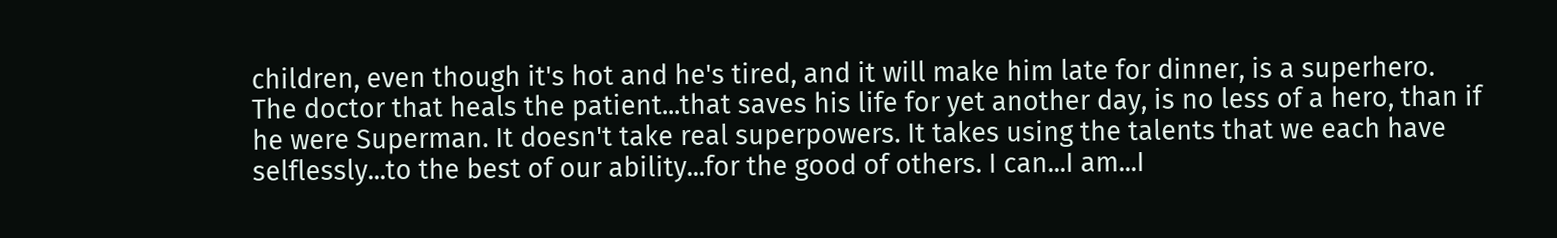children, even though it's hot and he's tired, and it will make him late for dinner, is a superhero. The doctor that heals the patient...that saves his life for yet another day, is no less of a hero, than if he were Superman. It doesn't take real superpowers. It takes using the talents that we each have selflessly...to the best of our ability...for the good of others. I can...I am...I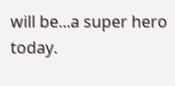will be...a super hero today.